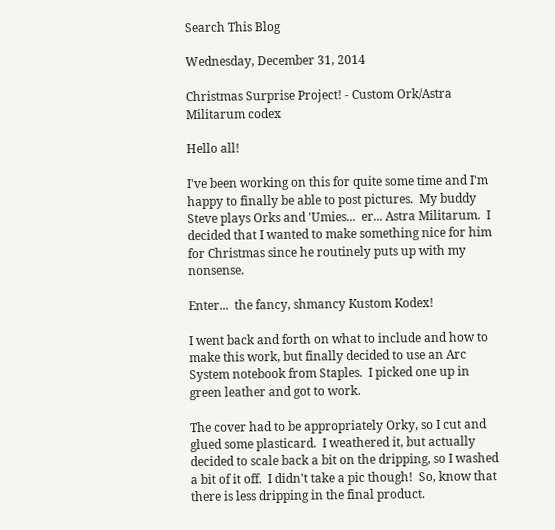Search This Blog

Wednesday, December 31, 2014

Christmas Surprise Project! - Custom Ork/Astra Militarum codex

Hello all!

I've been working on this for quite some time and I'm happy to finally be able to post pictures.  My buddy Steve plays Orks and 'Umies...  er... Astra Militarum.  I decided that I wanted to make something nice for him for Christmas since he routinely puts up with my nonsense.

Enter...  the fancy, shmancy Kustom Kodex!

I went back and forth on what to include and how to make this work, but finally decided to use an Arc System notebook from Staples.  I picked one up in green leather and got to work.

The cover had to be appropriately Orky, so I cut and glued some plasticard.  I weathered it, but actually decided to scale back a bit on the dripping, so I washed a bit of it off.  I didn't take a pic though!  So, know that there is less dripping in the final product.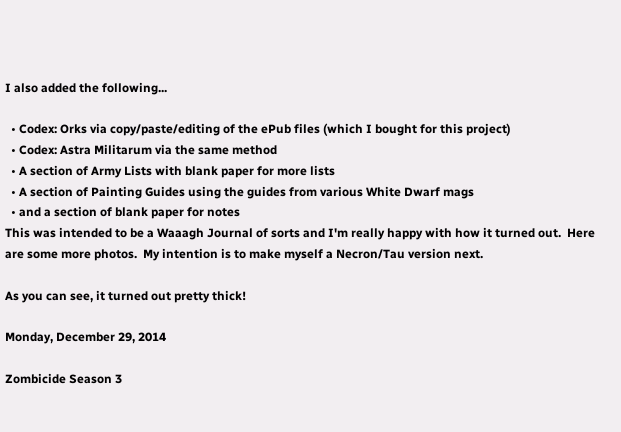I also added the following...

  • Codex: Orks via copy/paste/editing of the ePub files (which I bought for this project)
  • Codex: Astra Militarum via the same method
  • A section of Army Lists with blank paper for more lists
  • A section of Painting Guides using the guides from various White Dwarf mags
  • and a section of blank paper for notes
This was intended to be a Waaagh Journal of sorts and I'm really happy with how it turned out.  Here are some more photos.  My intention is to make myself a Necron/Tau version next.

As you can see, it turned out pretty thick!

Monday, December 29, 2014

Zombicide Season 3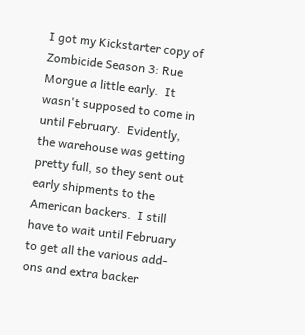I got my Kickstarter copy of Zombicide Season 3: Rue Morgue a little early.  It wasn't supposed to come in until February.  Evidently, the warehouse was getting pretty full, so they sent out early shipments to the American backers.  I still have to wait until February to get all the various add-ons and extra backer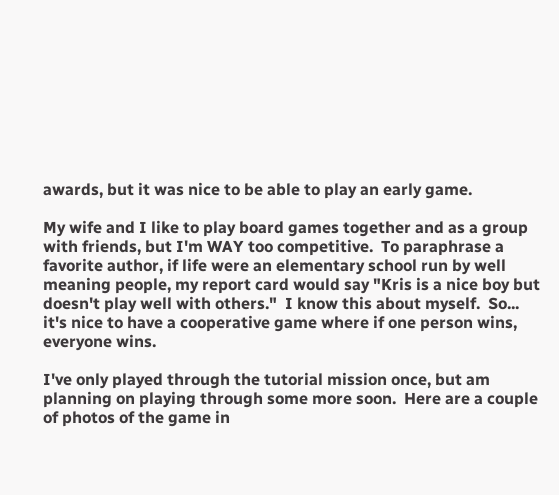awards, but it was nice to be able to play an early game.

My wife and I like to play board games together and as a group with friends, but I'm WAY too competitive.  To paraphrase a favorite author, if life were an elementary school run by well meaning people, my report card would say "Kris is a nice boy but doesn't play well with others."  I know this about myself.  So...  it's nice to have a cooperative game where if one person wins, everyone wins.

I've only played through the tutorial mission once, but am planning on playing through some more soon.  Here are a couple of photos of the game in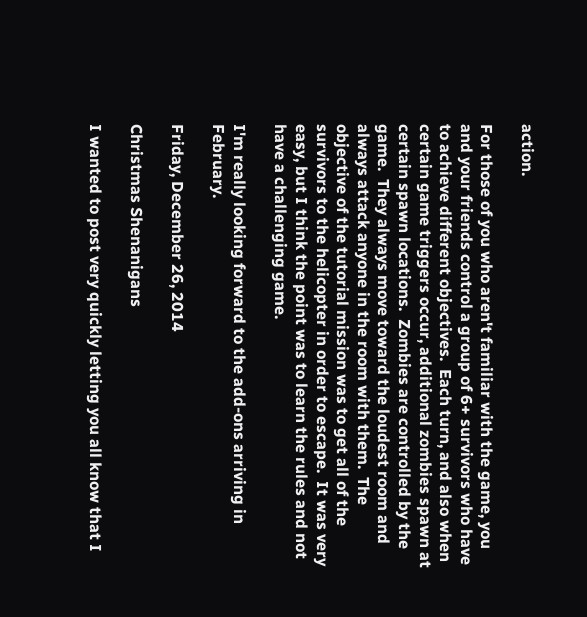action.

For those of you who aren't familiar with the game, you and your friends control a group of 6+ survivors who have to achieve different objectives.  Each turn, and also when certain game triggers occur, additional zombies spawn at certain spawn locations.  Zombies are controlled by the game.  They always move toward the loudest room and always attack anyone in the room with them.  The objective of the tutorial mission was to get all of the survivors to the helicopter in order to escape.  It was very easy, but I think the point was to learn the rules and not have a challenging game.

I'm really looking forward to the add-ons arriving in February.

Friday, December 26, 2014

Christmas Shenanigans

I wanted to post very quickly letting you all know that I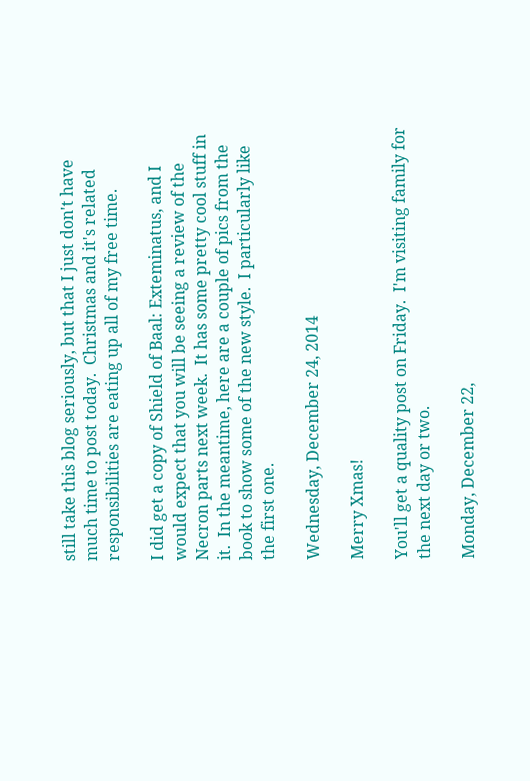still take this blog seriously, but that I just don't have much time to post today.  Christmas and it's related responsibilities are eating up all of my free time.

I did get a copy of Shield of Baal: Exteminatus, and I would expect that you will be seeing a review of the Necron parts next week.  It has some pretty cool stuff in it.  In the meantime, here are a couple of pics from the book to show some of the new style.  I particularly like the first one.

Wednesday, December 24, 2014

Merry Xmas!

You'll get a quality post on Friday.  I'm visiting family for the next day or two.

Monday, December 22,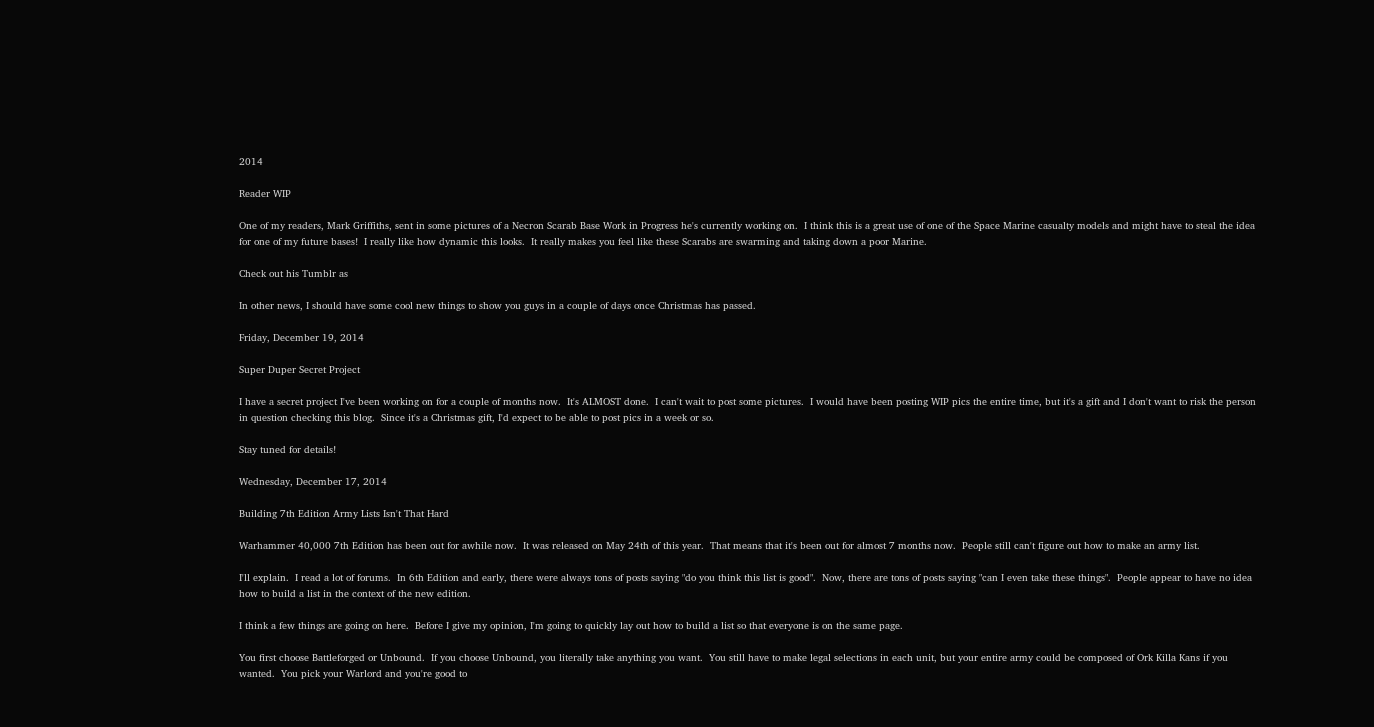2014

Reader WIP

One of my readers, Mark Griffiths, sent in some pictures of a Necron Scarab Base Work in Progress he's currently working on.  I think this is a great use of one of the Space Marine casualty models and might have to steal the idea for one of my future bases!  I really like how dynamic this looks.  It really makes you feel like these Scarabs are swarming and taking down a poor Marine.

Check out his Tumblr as

In other news, I should have some cool new things to show you guys in a couple of days once Christmas has passed.

Friday, December 19, 2014

Super Duper Secret Project

I have a secret project I've been working on for a couple of months now.  It's ALMOST done.  I can't wait to post some pictures.  I would have been posting WIP pics the entire time, but it's a gift and I don't want to risk the person in question checking this blog.  Since it's a Christmas gift, I'd expect to be able to post pics in a week or so.

Stay tuned for details!

Wednesday, December 17, 2014

Building 7th Edition Army Lists Isn't That Hard

Warhammer 40,000 7th Edition has been out for awhile now.  It was released on May 24th of this year.  That means that it's been out for almost 7 months now.  People still can't figure out how to make an army list.

I'll explain.  I read a lot of forums.  In 6th Edition and early, there were always tons of posts saying "do you think this list is good".  Now, there are tons of posts saying "can I even take these things".  People appear to have no idea how to build a list in the context of the new edition.

I think a few things are going on here.  Before I give my opinion, I'm going to quickly lay out how to build a list so that everyone is on the same page.

You first choose Battleforged or Unbound.  If you choose Unbound, you literally take anything you want.  You still have to make legal selections in each unit, but your entire army could be composed of Ork Killa Kans if you wanted.  You pick your Warlord and you're good to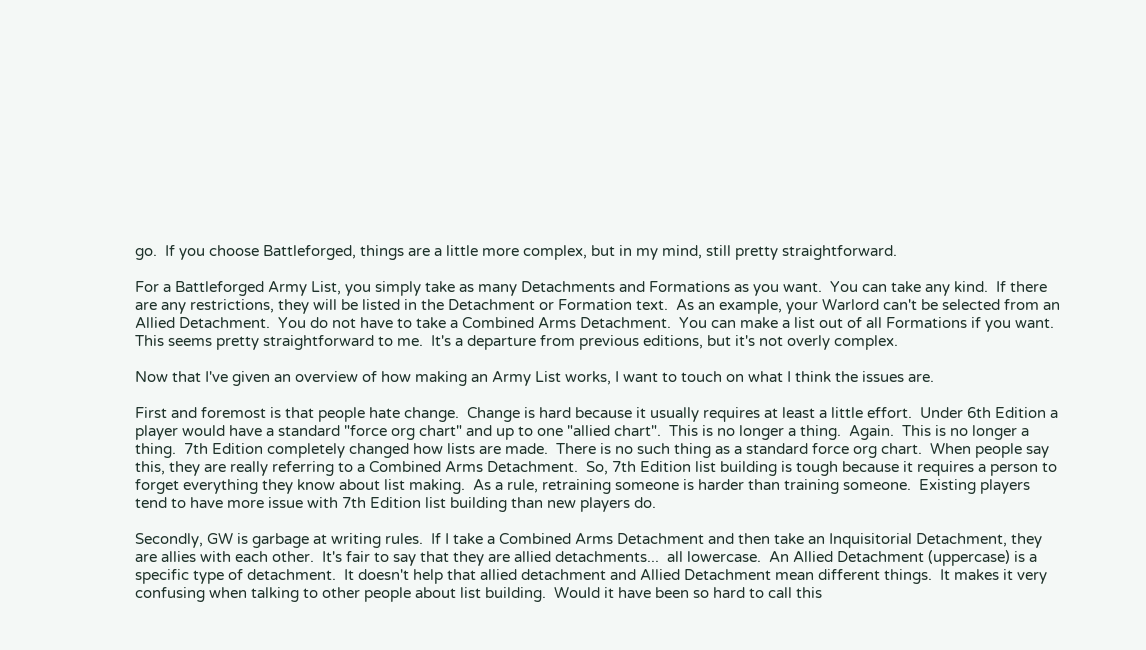go.  If you choose Battleforged, things are a little more complex, but in my mind, still pretty straightforward.

For a Battleforged Army List, you simply take as many Detachments and Formations as you want.  You can take any kind.  If there are any restrictions, they will be listed in the Detachment or Formation text.  As an example, your Warlord can't be selected from an Allied Detachment.  You do not have to take a Combined Arms Detachment.  You can make a list out of all Formations if you want.  This seems pretty straightforward to me.  It's a departure from previous editions, but it's not overly complex.

Now that I've given an overview of how making an Army List works, I want to touch on what I think the issues are.

First and foremost is that people hate change.  Change is hard because it usually requires at least a little effort.  Under 6th Edition a player would have a standard "force org chart" and up to one "allied chart".  This is no longer a thing.  Again.  This is no longer a thing.  7th Edition completely changed how lists are made.  There is no such thing as a standard force org chart.  When people say this, they are really referring to a Combined Arms Detachment.  So, 7th Edition list building is tough because it requires a person to forget everything they know about list making.  As a rule, retraining someone is harder than training someone.  Existing players tend to have more issue with 7th Edition list building than new players do.

Secondly, GW is garbage at writing rules.  If I take a Combined Arms Detachment and then take an Inquisitorial Detachment, they are allies with each other.  It's fair to say that they are allied detachments...  all lowercase.  An Allied Detachment (uppercase) is a specific type of detachment.  It doesn't help that allied detachment and Allied Detachment mean different things.  It makes it very confusing when talking to other people about list building.  Would it have been so hard to call this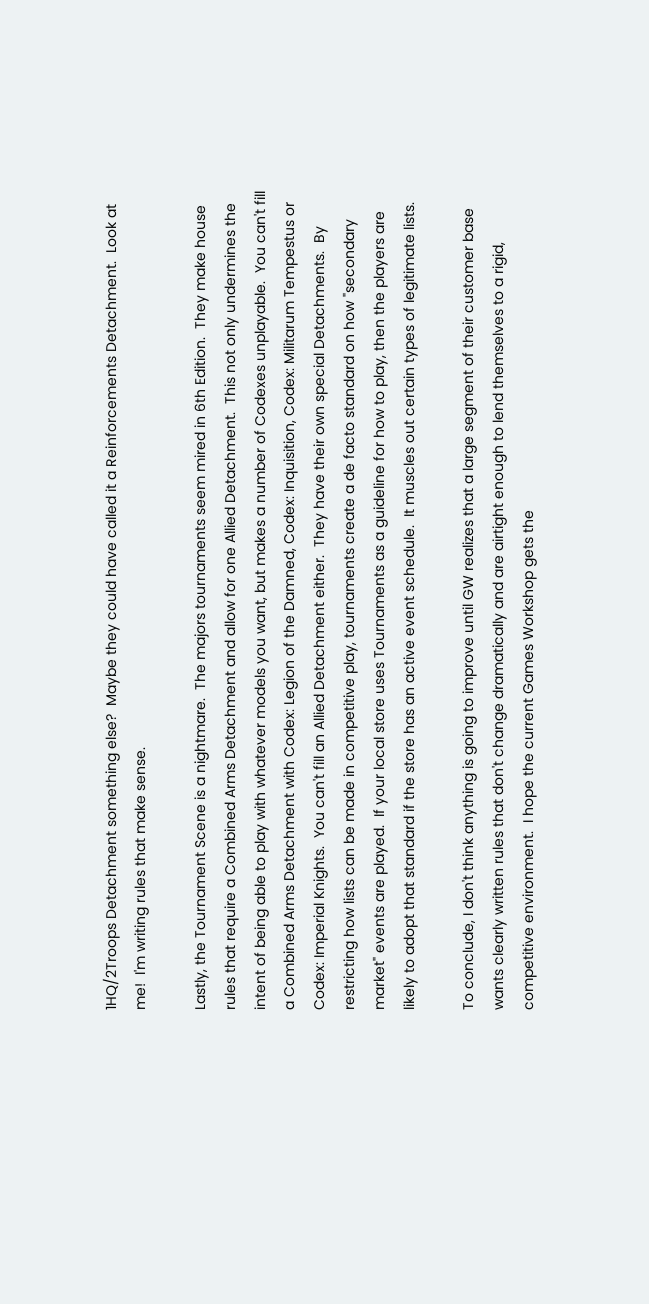1HQ/2Troops Detachment something else?  Maybe they could have called it a Reinforcements Detachment.  Look at me!  I'm writing rules that make sense.

Lastly, the Tournament Scene is a nightmare.  The majors tournaments seem mired in 6th Edition.  They make house rules that require a Combined Arms Detachment and allow for one Allied Detachment.  This not only undermines the intent of being able to play with whatever models you want, but makes a number of Codexes unplayable.  You can't fill a Combined Arms Detachment with Codex: Legion of the Damned, Codex: Inquisition, Codex: Militarum Tempestus or Codex: Imperial Knights.  You can't fill an Allied Detachment either.  They have their own special Detachments.  By restricting how lists can be made in competitive play, tournaments create a de facto standard on how "secondary market" events are played.  If your local store uses Tournaments as a guideline for how to play, then the players are likely to adopt that standard if the store has an active event schedule.  It muscles out certain types of legitimate lists.

To conclude, I don't think anything is going to improve until GW realizes that a large segment of their customer base wants clearly written rules that don't change dramatically and are airtight enough to lend themselves to a rigid, competitive environment.  I hope the current Games Workshop gets the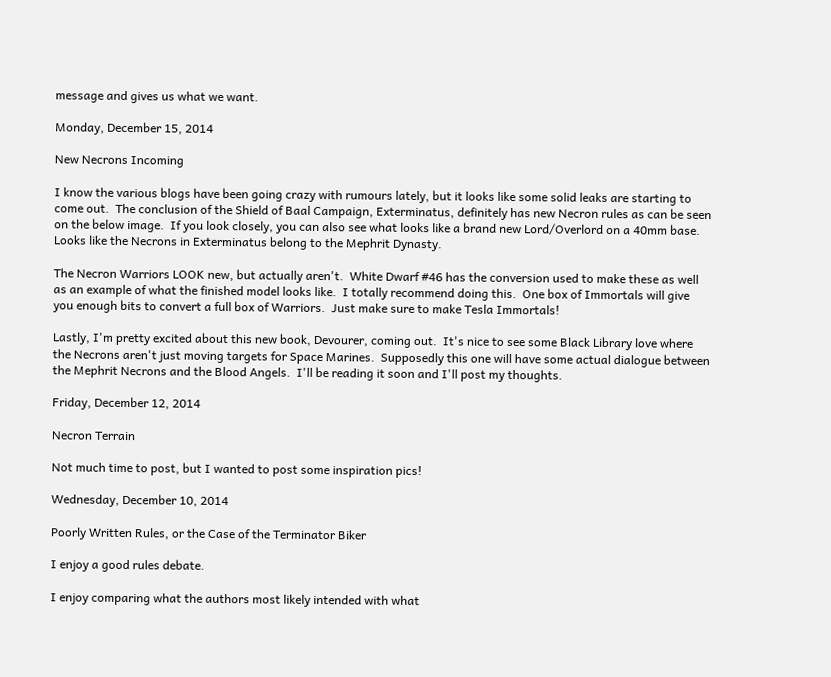message and gives us what we want.

Monday, December 15, 2014

New Necrons Incoming

I know the various blogs have been going crazy with rumours lately, but it looks like some solid leaks are starting to come out.  The conclusion of the Shield of Baal Campaign, Exterminatus, definitely has new Necron rules as can be seen on the below image.  If you look closely, you can also see what looks like a brand new Lord/Overlord on a 40mm base.  Looks like the Necrons in Exterminatus belong to the Mephrit Dynasty.

The Necron Warriors LOOK new, but actually aren't.  White Dwarf #46 has the conversion used to make these as well as an example of what the finished model looks like.  I totally recommend doing this.  One box of Immortals will give you enough bits to convert a full box of Warriors.  Just make sure to make Tesla Immortals!

Lastly, I'm pretty excited about this new book, Devourer, coming out.  It's nice to see some Black Library love where the Necrons aren't just moving targets for Space Marines.  Supposedly this one will have some actual dialogue between the Mephrit Necrons and the Blood Angels.  I'll be reading it soon and I'll post my thoughts.

Friday, December 12, 2014

Necron Terrain

Not much time to post, but I wanted to post some inspiration pics!

Wednesday, December 10, 2014

Poorly Written Rules, or the Case of the Terminator Biker

I enjoy a good rules debate.

I enjoy comparing what the authors most likely intended with what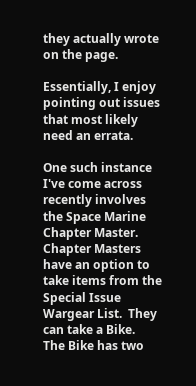they actually wrote on the page.

Essentially, I enjoy pointing out issues that most likely need an errata.

One such instance I've come across recently involves the Space Marine Chapter Master.  Chapter Masters have an option to take items from the Special Issue Wargear List.  They can take a Bike.  The Bike has two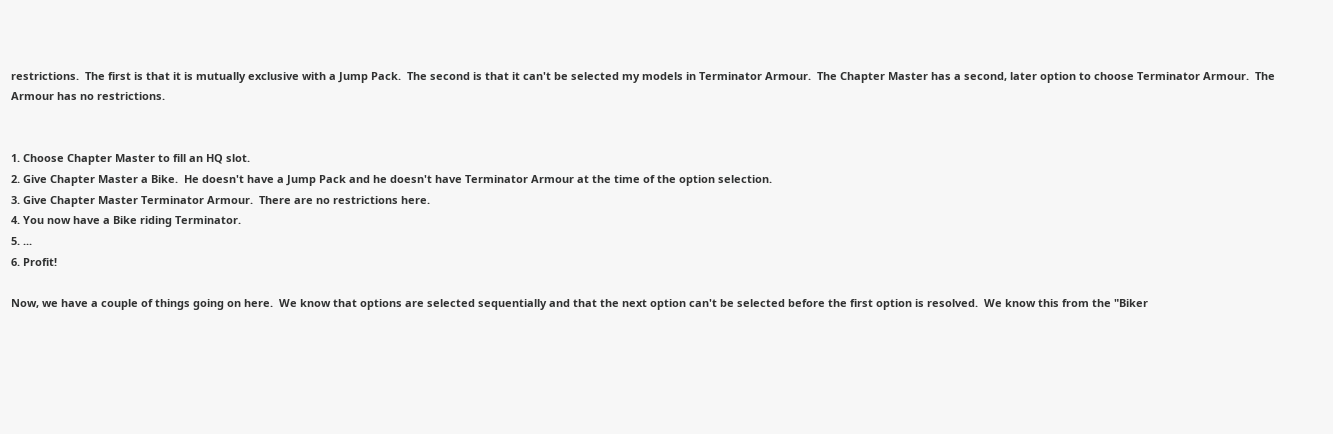restrictions.  The first is that it is mutually exclusive with a Jump Pack.  The second is that it can't be selected my models in Terminator Armour.  The Chapter Master has a second, later option to choose Terminator Armour.  The Armour has no restrictions.


1. Choose Chapter Master to fill an HQ slot.
2. Give Chapter Master a Bike.  He doesn't have a Jump Pack and he doesn't have Terminator Armour at the time of the option selection.
3. Give Chapter Master Terminator Armour.  There are no restrictions here.
4. You now have a Bike riding Terminator.
5. ...
6. Profit!

Now, we have a couple of things going on here.  We know that options are selected sequentially and that the next option can't be selected before the first option is resolved.  We know this from the "Biker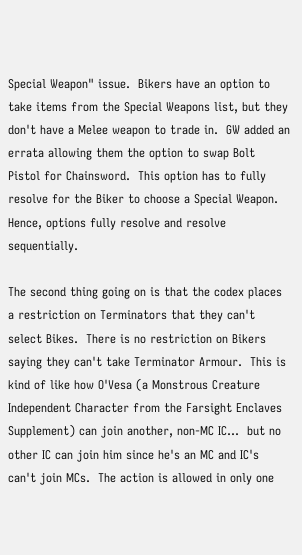Special Weapon" issue.  Bikers have an option to take items from the Special Weapons list, but they don't have a Melee weapon to trade in.  GW added an errata allowing them the option to swap Bolt Pistol for Chainsword.  This option has to fully resolve for the Biker to choose a Special Weapon.  Hence, options fully resolve and resolve sequentially.

The second thing going on is that the codex places a restriction on Terminators that they can't select Bikes.  There is no restriction on Bikers saying they can't take Terminator Armour.  This is kind of like how O'Vesa (a Monstrous Creature Independent Character from the Farsight Enclaves Supplement) can join another, non-MC IC...  but no other IC can join him since he's an MC and IC's can't join MCs.  The action is allowed in only one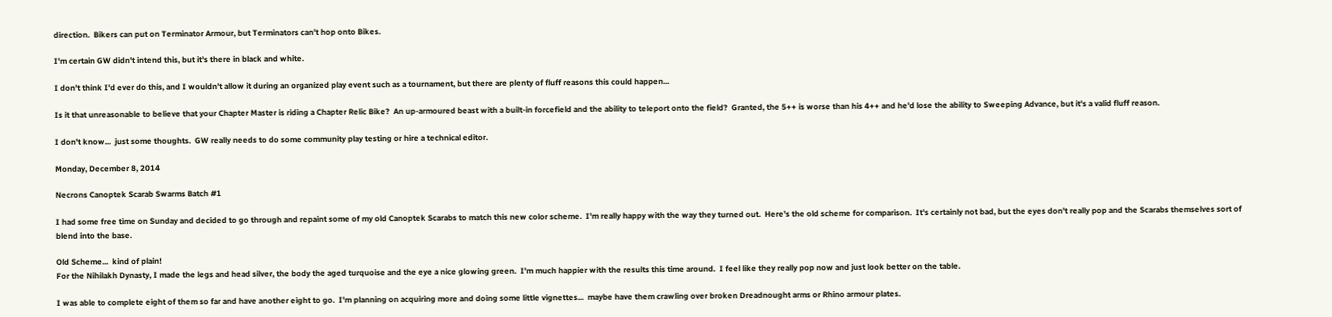direction.  Bikers can put on Terminator Armour, but Terminators can't hop onto Bikes.

I'm certain GW didn't intend this, but it's there in black and white.

I don't think I'd ever do this, and I wouldn't allow it during an organized play event such as a tournament, but there are plenty of fluff reasons this could happen...

Is it that unreasonable to believe that your Chapter Master is riding a Chapter Relic Bike?  An up-armoured beast with a built-in forcefield and the ability to teleport onto the field?  Granted, the 5++ is worse than his 4++ and he'd lose the ability to Sweeping Advance, but it's a valid fluff reason.

I don't know...  just some thoughts.  GW really needs to do some community play testing or hire a technical editor.

Monday, December 8, 2014

Necrons Canoptek Scarab Swarms Batch #1

I had some free time on Sunday and decided to go through and repaint some of my old Canoptek Scarabs to match this new color scheme.  I'm really happy with the way they turned out.  Here's the old scheme for comparison.  It's certainly not bad, but the eyes don't really pop and the Scarabs themselves sort of blend into the base.

Old Scheme...  kind of plain!
For the Nihilakh Dynasty, I made the legs and head silver, the body the aged turquoise and the eye a nice glowing green.  I'm much happier with the results this time around.  I feel like they really pop now and just look better on the table.

I was able to complete eight of them so far and have another eight to go.  I'm planning on acquiring more and doing some little vignettes...  maybe have them crawling over broken Dreadnought arms or Rhino armour plates.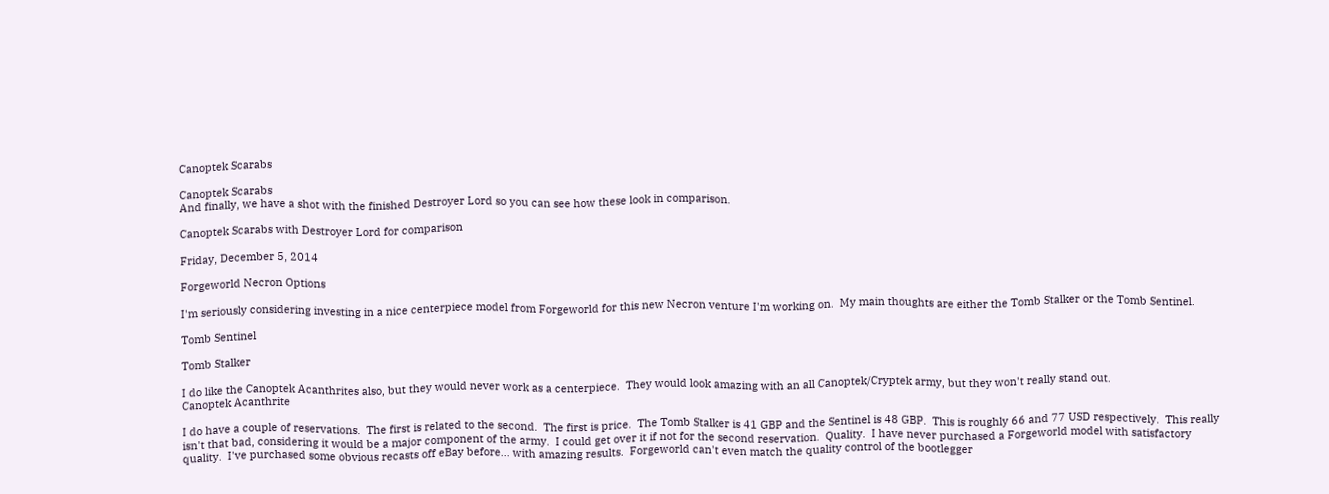Canoptek Scarabs

Canoptek Scarabs
And finally, we have a shot with the finished Destroyer Lord so you can see how these look in comparison.

Canoptek Scarabs with Destroyer Lord for comparison

Friday, December 5, 2014

Forgeworld Necron Options

I'm seriously considering investing in a nice centerpiece model from Forgeworld for this new Necron venture I'm working on.  My main thoughts are either the Tomb Stalker or the Tomb Sentinel.

Tomb Sentinel

Tomb Stalker

I do like the Canoptek Acanthrites also, but they would never work as a centerpiece.  They would look amazing with an all Canoptek/Cryptek army, but they won't really stand out.
Canoptek Acanthrite

I do have a couple of reservations.  The first is related to the second.  The first is price.  The Tomb Stalker is 41 GBP and the Sentinel is 48 GBP.  This is roughly 66 and 77 USD respectively.  This really isn't that bad, considering it would be a major component of the army.  I could get over it if not for the second reservation.  Quality.  I have never purchased a Forgeworld model with satisfactory quality.  I've purchased some obvious recasts off eBay before... with amazing results.  Forgeworld can't even match the quality control of the bootlegger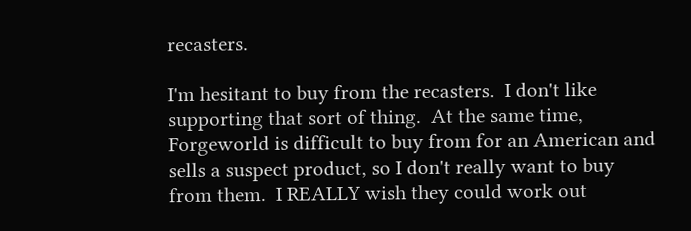recasters.

I'm hesitant to buy from the recasters.  I don't like supporting that sort of thing.  At the same time, Forgeworld is difficult to buy from for an American and sells a suspect product, so I don't really want to buy from them.  I REALLY wish they could work out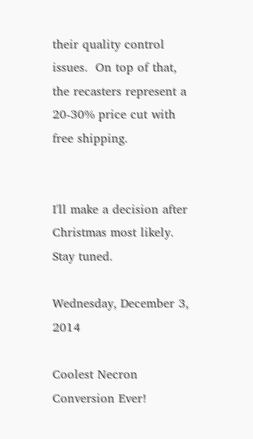their quality control issues.  On top of that, the recasters represent a 20-30% price cut with free shipping.


I'll make a decision after Christmas most likely.  Stay tuned.

Wednesday, December 3, 2014

Coolest Necron Conversion Ever!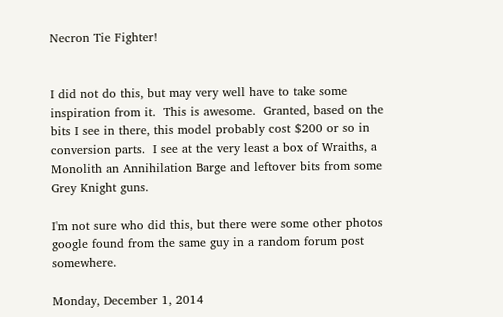Necron Tie Fighter!


I did not do this, but may very well have to take some inspiration from it.  This is awesome.  Granted, based on the bits I see in there, this model probably cost $200 or so in conversion parts.  I see at the very least a box of Wraiths, a Monolith an Annihilation Barge and leftover bits from some Grey Knight guns.

I'm not sure who did this, but there were some other photos google found from the same guy in a random forum post somewhere.

Monday, December 1, 2014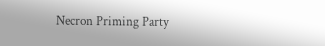Necron Priming Party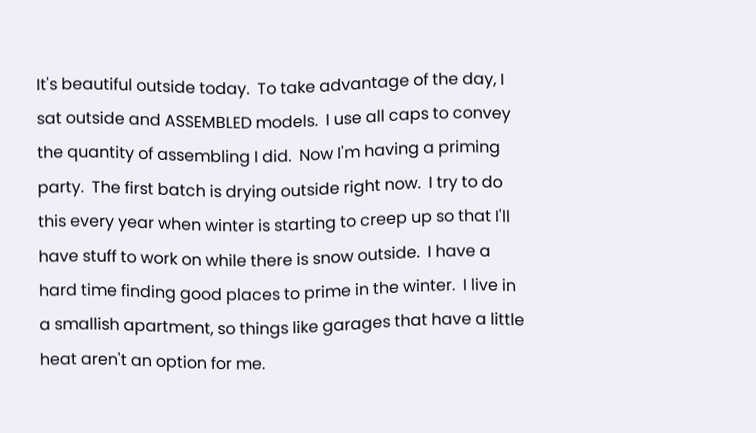It's beautiful outside today.  To take advantage of the day, I sat outside and ASSEMBLED models.  I use all caps to convey the quantity of assembling I did.  Now I'm having a priming party.  The first batch is drying outside right now.  I try to do this every year when winter is starting to creep up so that I'll have stuff to work on while there is snow outside.  I have a hard time finding good places to prime in the winter.  I live in a smallish apartment, so things like garages that have a little heat aren't an option for me.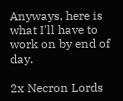Anyways, here is what I'll have to work on by end of day.

2x Necron Lords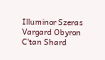Illuminor Szeras
Vargard Obyron
C'tan Shard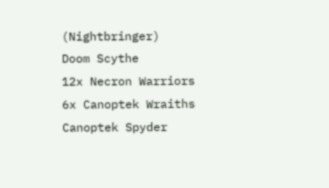(Nightbringer)
Doom Scythe
12x Necron Warriors
6x Canoptek Wraiths
Canoptek Spyder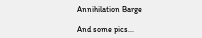Annihilation Barge

And some pics...